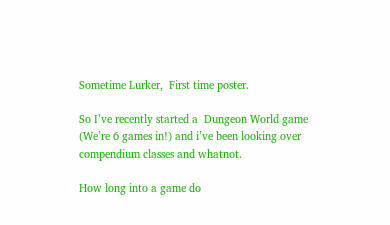Sometime Lurker,  First time poster.

So I’ve recently started a  Dungeon World game (We’re 6 games in!) and i’ve been looking over compendium classes and whatnot.

How long into a game do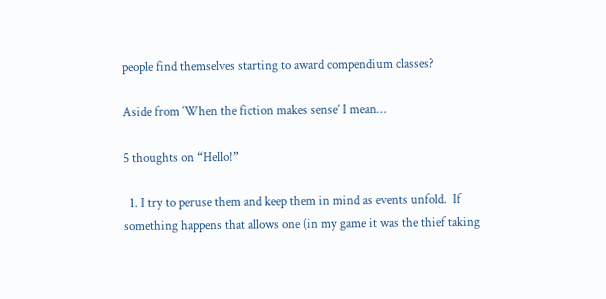people find themselves starting to award compendium classes?

Aside from ‘When the fiction makes sense’ I mean…

5 thoughts on “Hello!”

  1. I try to peruse them and keep them in mind as events unfold.  If something happens that allows one (in my game it was the thief taking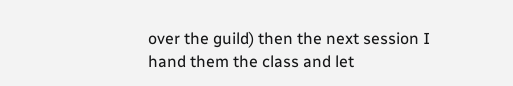over the guild) then the next session I hand them the class and let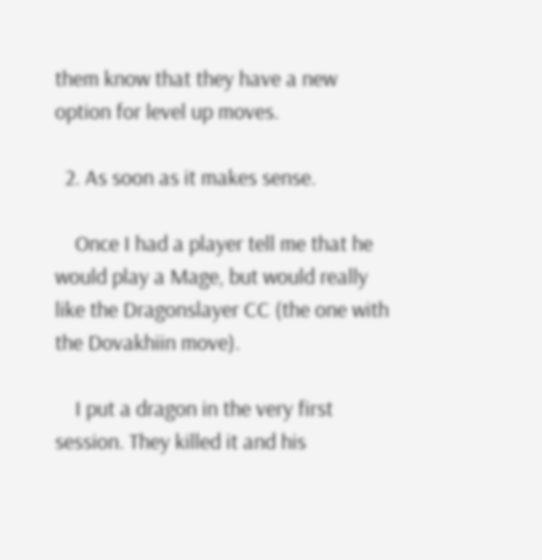them know that they have a new option for level up moves.

  2. As soon as it makes sense.

    Once I had a player tell me that he would play a Mage, but would really like the Dragonslayer CC (the one with the Dovakhiin move).

    I put a dragon in the very first session. They killed it and his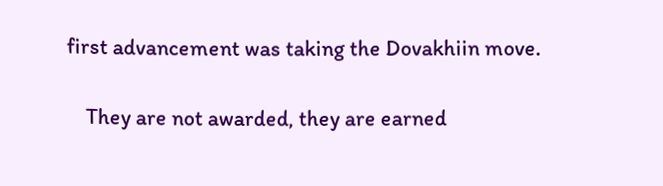first advancement was taking the Dovakhiin move.

    They are not awarded, they are earned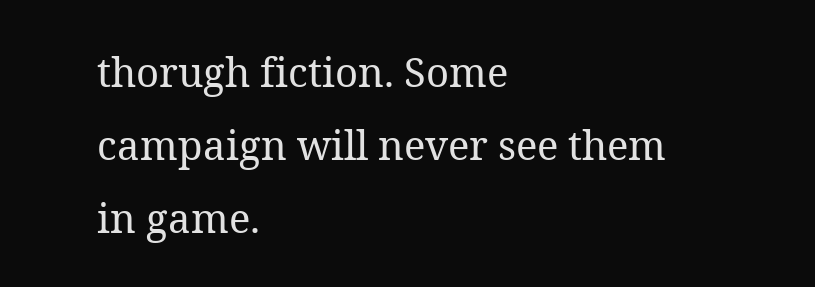thorugh fiction. Some campaign will never see them in game.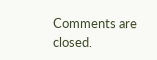Comments are closed.